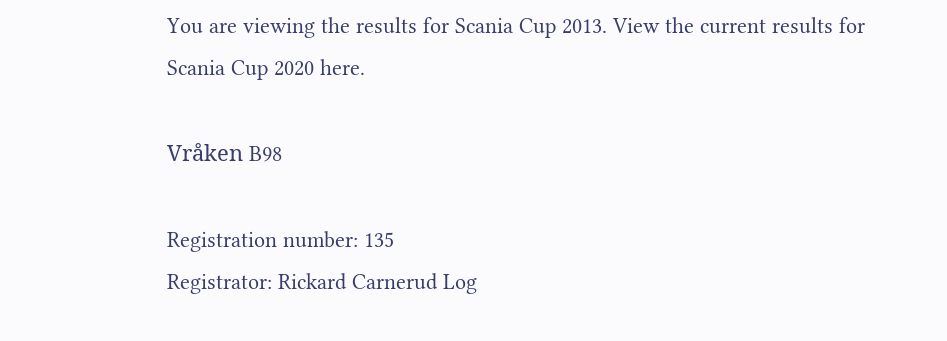You are viewing the results for Scania Cup 2013. View the current results for Scania Cup 2020 here.

Vråken B98

Registration number: 135
Registrator: Rickard Carnerud Log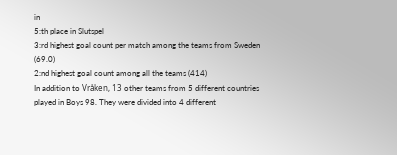in
5:th place in Slutspel
3:rd highest goal count per match among the teams from Sweden (69.0)
2:nd highest goal count among all the teams (414)
In addition to Vråken, 13 other teams from 5 different countries played in Boys 98. They were divided into 4 different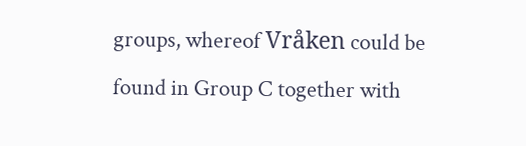groups, whereof Vråken could be found in Group C together with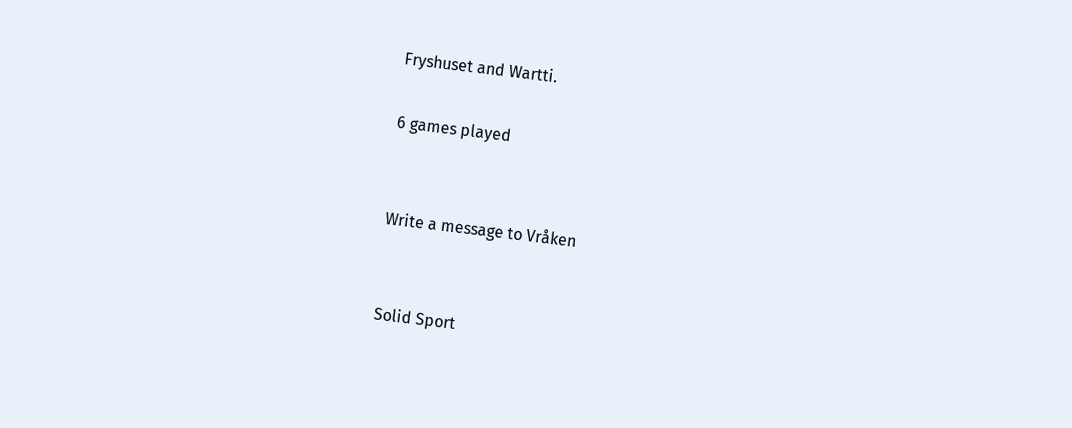Fryshuset and Wartti.

6 games played


Write a message to Vråken


Solid Sport